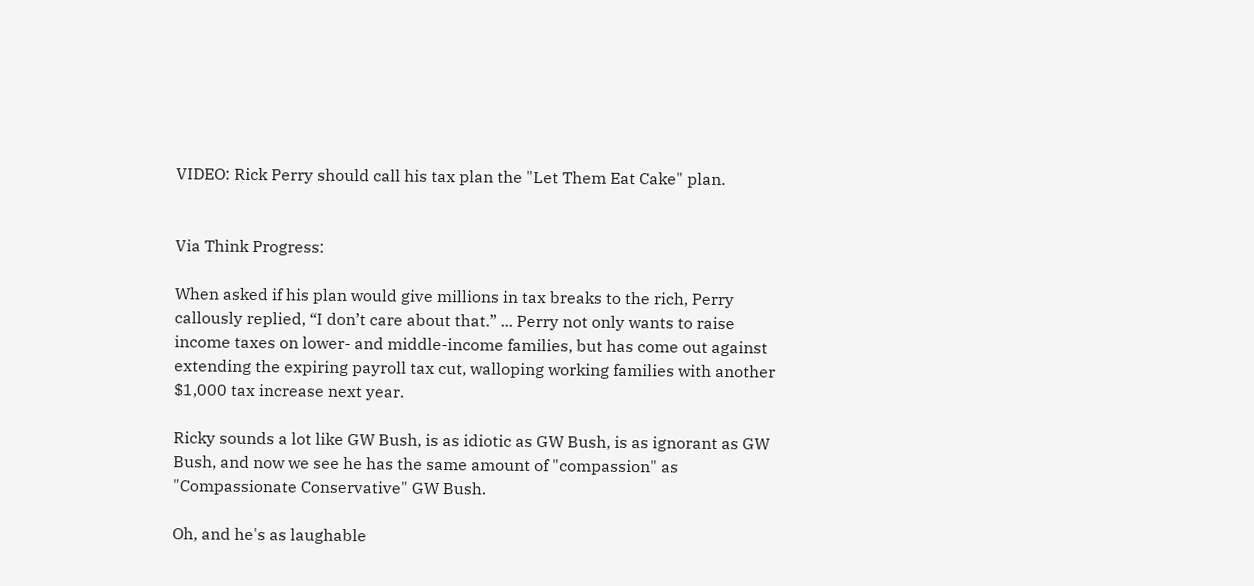VIDEO: Rick Perry should call his tax plan the "Let Them Eat Cake" plan.


Via Think Progress:

When asked if his plan would give millions in tax breaks to the rich, Perry callously replied, “I don’t care about that.” ... Perry not only wants to raise income taxes on lower- and middle-income families, but has come out against extending the expiring payroll tax cut, walloping working families with another $1,000 tax increase next year.

Ricky sounds a lot like GW Bush, is as idiotic as GW Bush, is as ignorant as GW Bush, and now we see he has the same amount of "compassion" as "Compassionate Conservative" GW Bush.

Oh, and he's as laughable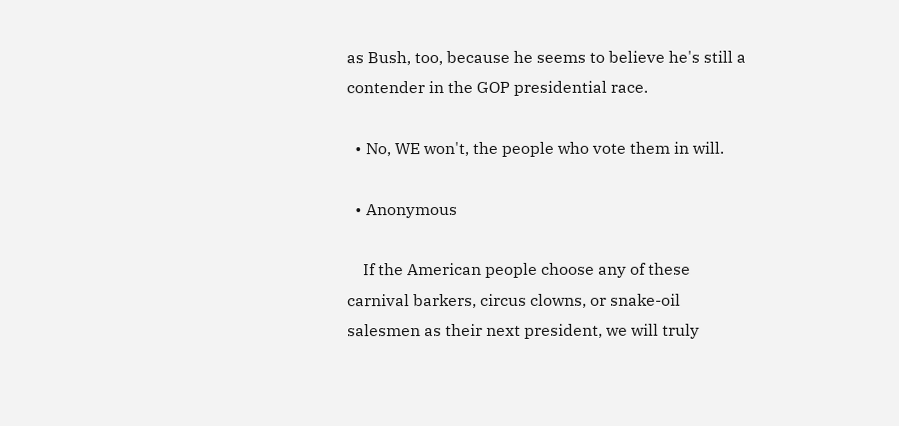as Bush, too, because he seems to believe he's still a contender in the GOP presidential race.

  • No, WE won't, the people who vote them in will.

  • Anonymous

    If the American people choose any of these carnival barkers, circus clowns, or snake-oil salesmen as their next president, we will truly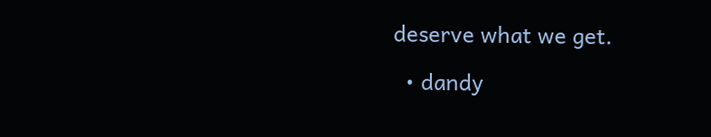deserve what we get.

  • dandy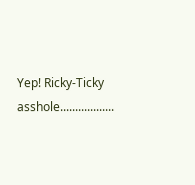Yep! Ricky-Ticky asshole..................